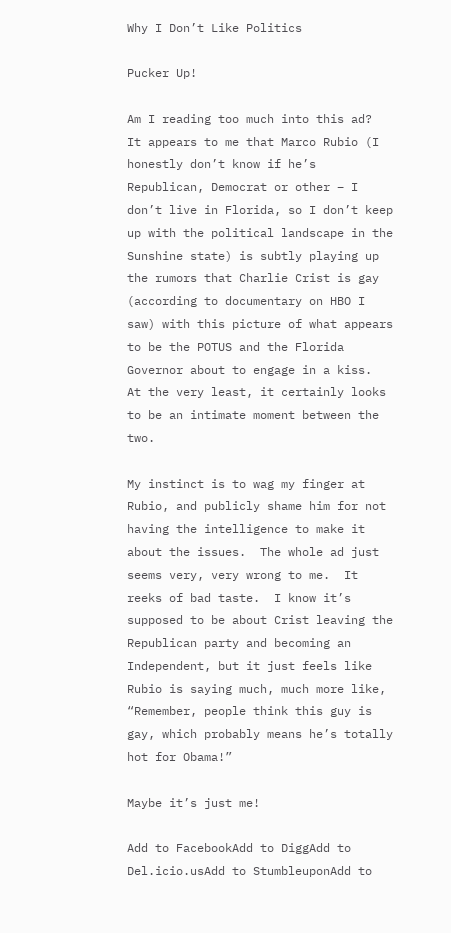Why I Don’t Like Politics

Pucker Up!

Am I reading too much into this ad?  It appears to me that Marco Rubio (I honestly don’t know if he’s Republican, Democrat or other – I don’t live in Florida, so I don’t keep up with the political landscape in the Sunshine state) is subtly playing up the rumors that Charlie Crist is gay (according to documentary on HBO I saw) with this picture of what appears to be the POTUS and the Florida Governor about to engage in a kiss.  At the very least, it certainly looks to be an intimate moment between the two.

My instinct is to wag my finger at Rubio, and publicly shame him for not having the intelligence to make it about the issues.  The whole ad just seems very, very wrong to me.  It reeks of bad taste.  I know it’s supposed to be about Crist leaving the Republican party and becoming an Independent, but it just feels like Rubio is saying much, much more like, “Remember, people think this guy is gay, which probably means he’s totally hot for Obama!”

Maybe it’s just me!

Add to FacebookAdd to DiggAdd to Del.icio.usAdd to StumbleuponAdd to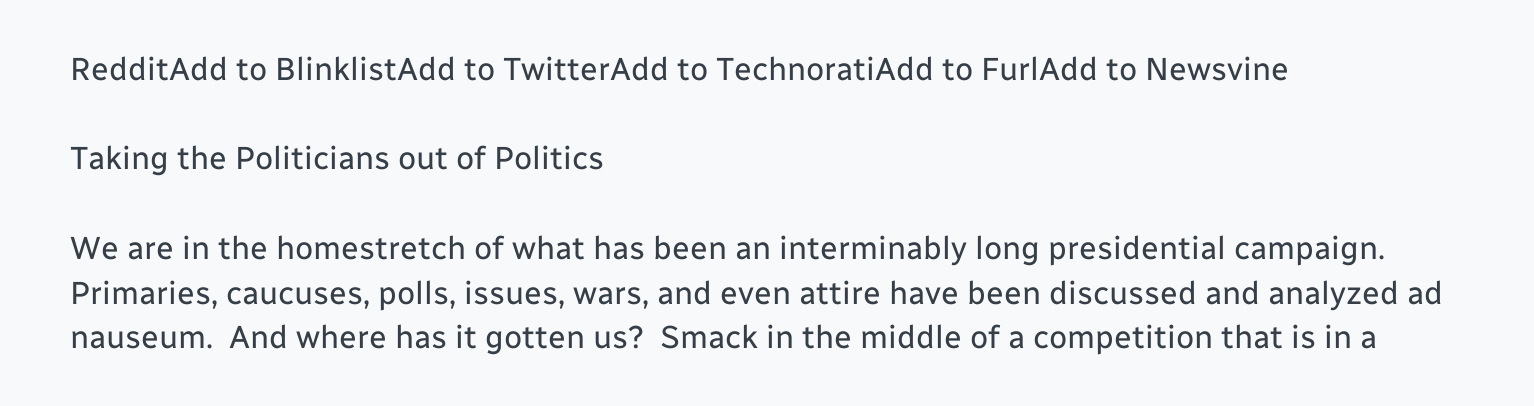RedditAdd to BlinklistAdd to TwitterAdd to TechnoratiAdd to FurlAdd to Newsvine

Taking the Politicians out of Politics

We are in the homestretch of what has been an interminably long presidential campaign.  Primaries, caucuses, polls, issues, wars, and even attire have been discussed and analyzed ad nauseum.  And where has it gotten us?  Smack in the middle of a competition that is in a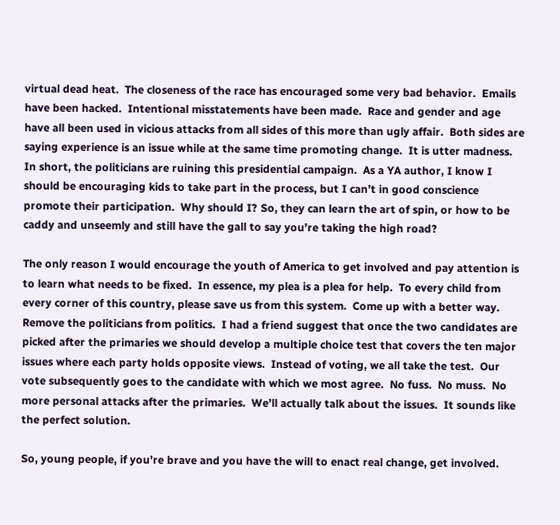virtual dead heat.  The closeness of the race has encouraged some very bad behavior.  Emails have been hacked.  Intentional misstatements have been made.  Race and gender and age have all been used in vicious attacks from all sides of this more than ugly affair.  Both sides are saying experience is an issue while at the same time promoting change.  It is utter madness.   In short, the politicians are ruining this presidential campaign.  As a YA author, I know I should be encouraging kids to take part in the process, but I can’t in good conscience promote their participation.  Why should I? So, they can learn the art of spin, or how to be caddy and unseemly and still have the gall to say you’re taking the high road?

The only reason I would encourage the youth of America to get involved and pay attention is to learn what needs to be fixed.  In essence, my plea is a plea for help.  To every child from every corner of this country, please save us from this system.  Come up with a better way.  Remove the politicians from politics.  I had a friend suggest that once the two candidates are picked after the primaries we should develop a multiple choice test that covers the ten major issues where each party holds opposite views.  Instead of voting, we all take the test.  Our vote subsequently goes to the candidate with which we most agree.  No fuss.  No muss.  No more personal attacks after the primaries.  We’ll actually talk about the issues.  It sounds like the perfect solution.

So, young people, if you’re brave and you have the will to enact real change, get involved.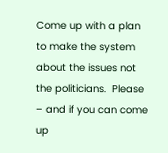Come up with a plan to make the system about the issues not the politicians.  Please – and if you can come up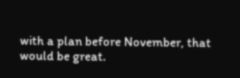with a plan before November, that would be great.